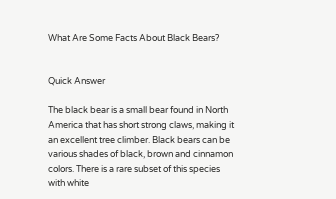What Are Some Facts About Black Bears?


Quick Answer

The black bear is a small bear found in North America that has short strong claws, making it an excellent tree climber. Black bears can be various shades of black, brown and cinnamon colors. There is a rare subset of this species with white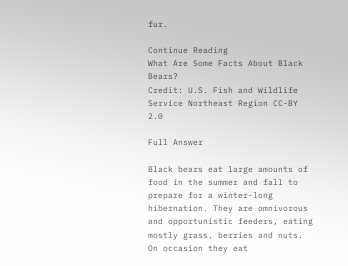fur.

Continue Reading
What Are Some Facts About Black Bears?
Credit: U.S. Fish and Wildlife Service Northeast Region CC-BY 2.0

Full Answer

Black bears eat large amounts of food in the summer and fall to prepare for a winter-long hibernation. They are omnivorous and opportunistic feeders, eating mostly grass, berries and nuts. On occasion they eat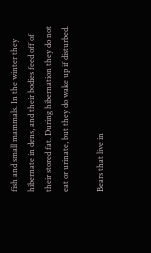fish and small mammals. In the winter they hibernate in dens, and their bodies feed off of their stored fat. During hibernation they do not eat or urinate, but they do wake up if disturbed.

Bears that live in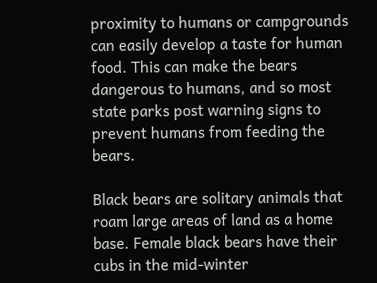proximity to humans or campgrounds can easily develop a taste for human food. This can make the bears dangerous to humans, and so most state parks post warning signs to prevent humans from feeding the bears.

Black bears are solitary animals that roam large areas of land as a home base. Female black bears have their cubs in the mid-winter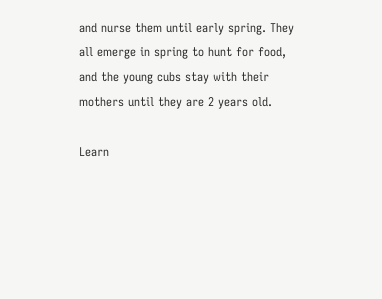and nurse them until early spring. They all emerge in spring to hunt for food, and the young cubs stay with their mothers until they are 2 years old.

Learn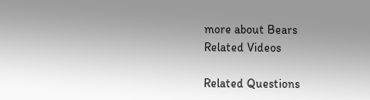more about Bears
Related Videos

Related Questions